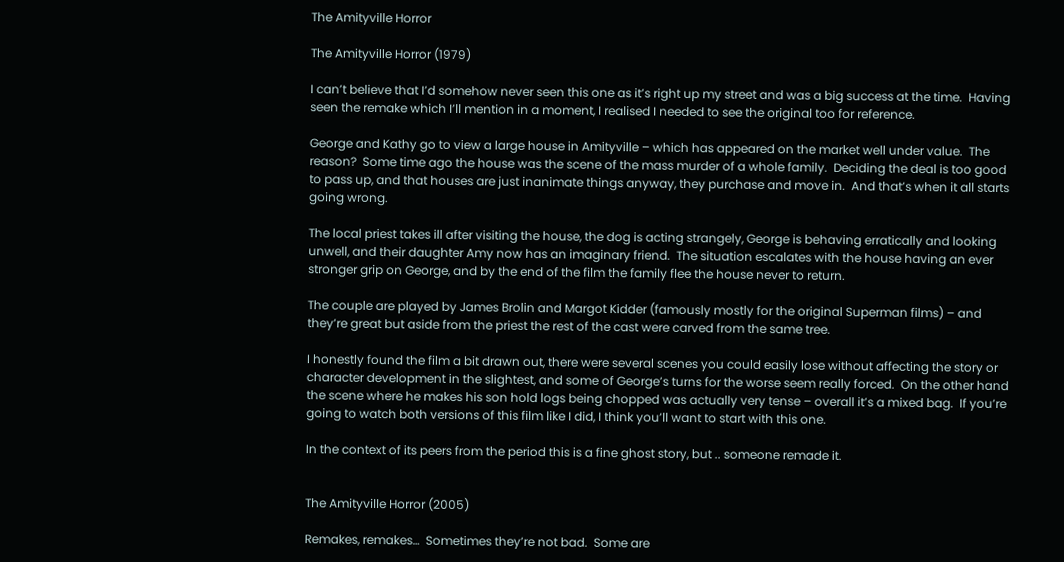The Amityville Horror

The Amityville Horror (1979)

I can’t believe that I’d somehow never seen this one as it’s right up my street and was a big success at the time.  Having seen the remake which I’ll mention in a moment, I realised I needed to see the original too for reference.

George and Kathy go to view a large house in Amityville – which has appeared on the market well under value.  The reason?  Some time ago the house was the scene of the mass murder of a whole family.  Deciding the deal is too good to pass up, and that houses are just inanimate things anyway, they purchase and move in.  And that’s when it all starts going wrong.

The local priest takes ill after visiting the house, the dog is acting strangely, George is behaving erratically and looking unwell, and their daughter Amy now has an imaginary friend.  The situation escalates with the house having an ever stronger grip on George, and by the end of the film the family flee the house never to return.

The couple are played by James Brolin and Margot Kidder (famously mostly for the original Superman films) – and they’re great but aside from the priest the rest of the cast were carved from the same tree.

I honestly found the film a bit drawn out, there were several scenes you could easily lose without affecting the story or character development in the slightest, and some of George’s turns for the worse seem really forced.  On the other hand the scene where he makes his son hold logs being chopped was actually very tense – overall it’s a mixed bag.  If you’re going to watch both versions of this film like I did, I think you’ll want to start with this one.

In the context of its peers from the period this is a fine ghost story, but .. someone remade it.


The Amityville Horror (2005)

Remakes, remakes…  Sometimes they’re not bad.  Some are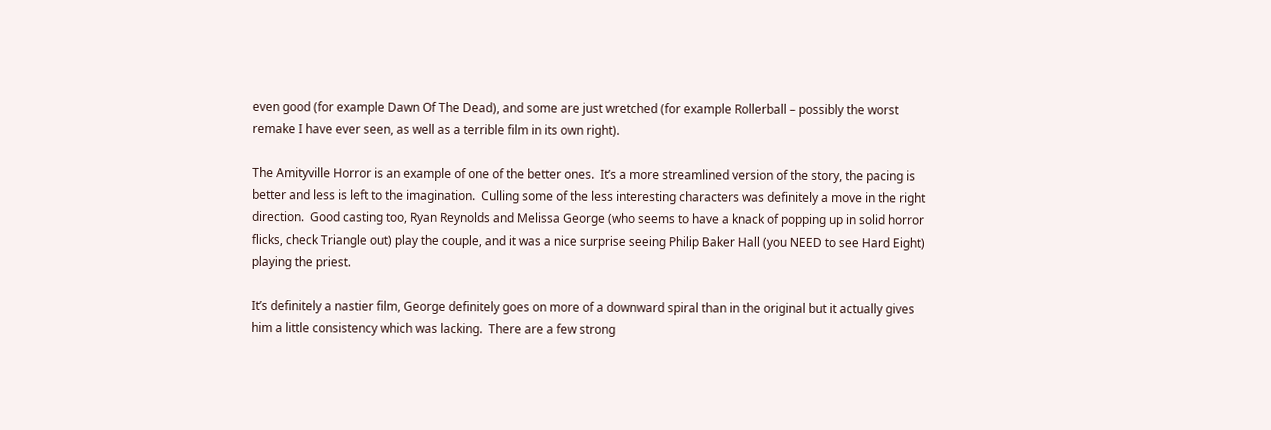even good (for example Dawn Of The Dead), and some are just wretched (for example Rollerball – possibly the worst remake I have ever seen, as well as a terrible film in its own right).

The Amityville Horror is an example of one of the better ones.  It’s a more streamlined version of the story, the pacing is better and less is left to the imagination.  Culling some of the less interesting characters was definitely a move in the right direction.  Good casting too, Ryan Reynolds and Melissa George (who seems to have a knack of popping up in solid horror flicks, check Triangle out) play the couple, and it was a nice surprise seeing Philip Baker Hall (you NEED to see Hard Eight) playing the priest.

It’s definitely a nastier film, George definitely goes on more of a downward spiral than in the original but it actually gives him a little consistency which was lacking.  There are a few strong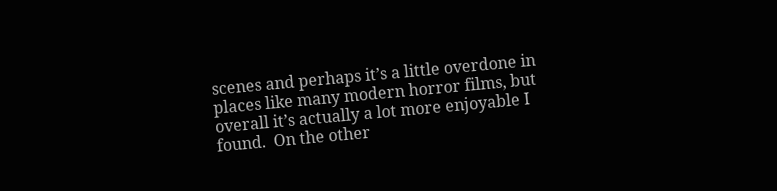scenes and perhaps it’s a little overdone in places like many modern horror films, but overall it’s actually a lot more enjoyable I found.  On the other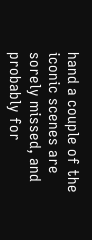hand a couple of the iconic scenes are sorely missed, and probably for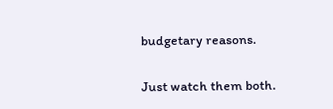budgetary reasons.


Just watch them both.